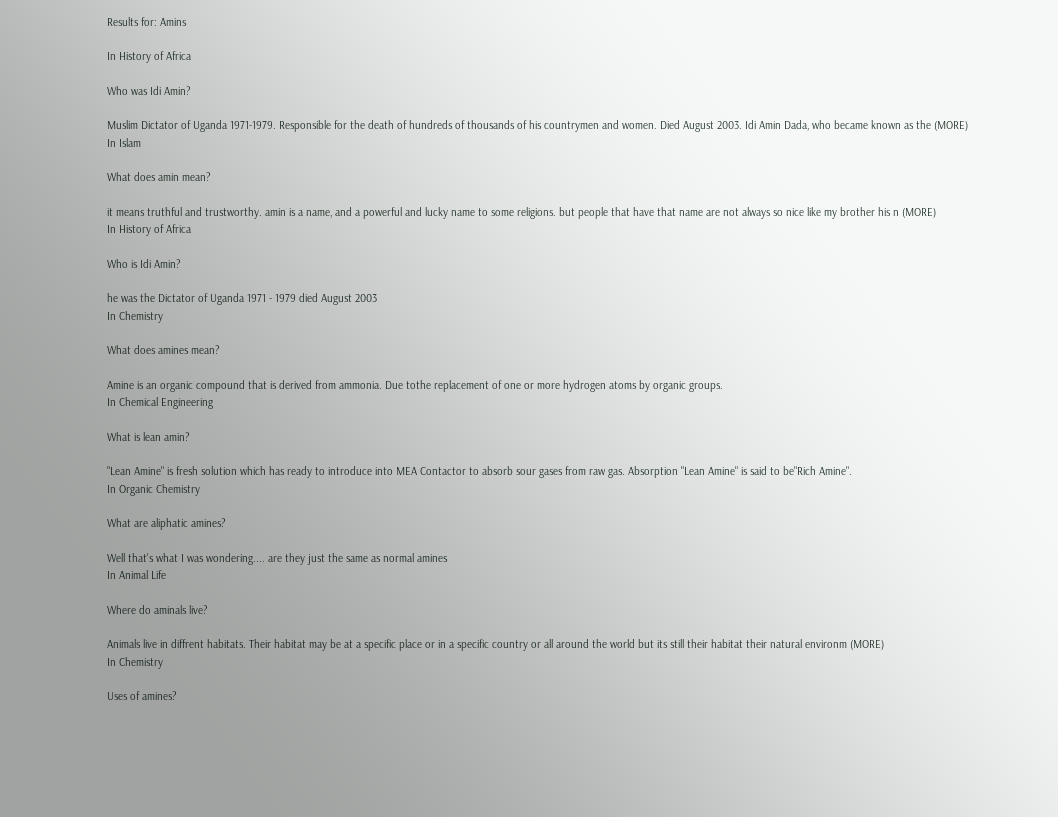Results for: Amins

In History of Africa

Who was Idi Amin?

Muslim Dictator of Uganda 1971-1979. Responsible for the death of hundreds of thousands of his countrymen and women. Died August 2003. Idi Amin Dada, who became known as the (MORE)
In Islam

What does amin mean?

it means truthful and trustworthy. amin is a name, and a powerful and lucky name to some religions. but people that have that name are not always so nice like my brother his n (MORE)
In History of Africa

Who is Idi Amin?

he was the Dictator of Uganda 1971 - 1979 died August 2003
In Chemistry

What does amines mean?

Amine is an organic compound that is derived from ammonia. Due tothe replacement of one or more hydrogen atoms by organic groups.
In Chemical Engineering

What is lean amin?

"Lean Amine" is fresh solution which has ready to introduce into MEA Contactor to absorb sour gases from raw gas. Absorption "Lean Amine" is said to be"Rich Amine".
In Organic Chemistry

What are aliphatic amines?

Well that's what I was wondering.... are they just the same as normal amines
In Animal Life

Where do aminals live?

Animals live in diffrent habitats. Their habitat may be at a specific place or in a specific country or all around the world but its still their habitat their natural environm (MORE)
In Chemistry

Uses of amines?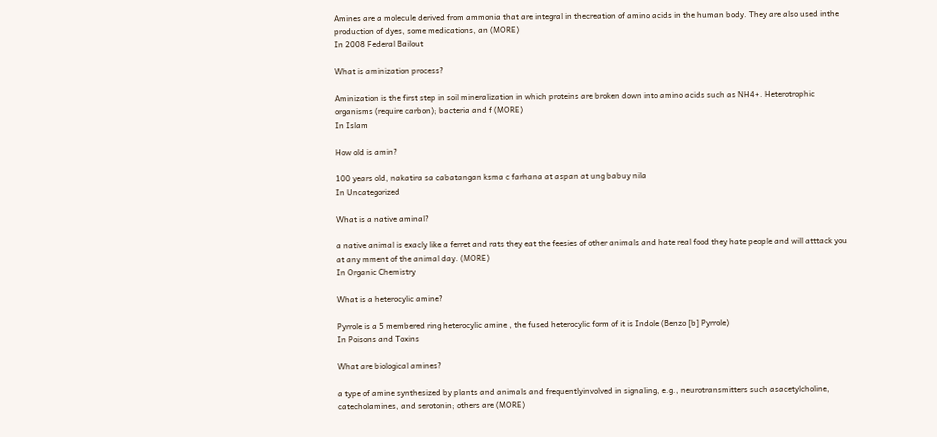Amines are a molecule derived from ammonia that are integral in thecreation of amino acids in the human body. They are also used inthe production of dyes, some medications, an (MORE)
In 2008 Federal Bailout

What is aminization process?

Aminization is the first step in soil mineralization in which proteins are broken down into amino acids such as NH4+. Heterotrophic organisms (require carbon); bacteria and f (MORE)
In Islam

How old is amin?

100 years old, nakatira sa cabatangan ksma c farhana at aspan at ung babuy nila
In Uncategorized

What is a native aminal?

a native animal is exacly like a ferret and rats they eat the feesies of other animals and hate real food they hate people and will atttack you at any mment of the animal day. (MORE)
In Organic Chemistry

What is a heterocylic amine?

Pyrrole is a 5 membered ring heterocylic amine , the fused heterocylic form of it is Indole (Benzo [b] Pyrrole)
In Poisons and Toxins

What are biological amines?

a type of amine synthesized by plants and animals and frequentlyinvolved in signaling, e.g., neurotransmitters such asacetylcholine, catecholamines, and serotonin; others are (MORE)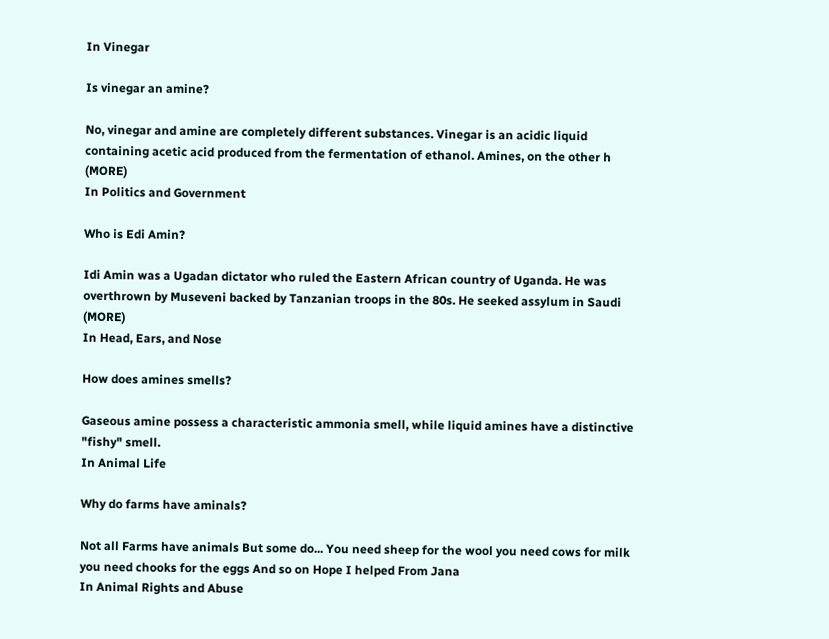In Vinegar

Is vinegar an amine?

No, vinegar and amine are completely different substances. Vinegar is an acidic liquid containing acetic acid produced from the fermentation of ethanol. Amines, on the other h (MORE)
In Politics and Government

Who is Edi Amin?

Idi Amin was a Ugadan dictator who ruled the Eastern African country of Uganda. He was overthrown by Museveni backed by Tanzanian troops in the 80s. He seeked assylum in Saudi (MORE)
In Head, Ears, and Nose

How does amines smells?

Gaseous amine possess a characteristic ammonia smell, while liquid amines have a distinctive "fishy" smell.
In Animal Life

Why do farms have aminals?

Not all Farms have animals But some do... You need sheep for the wool you need cows for milk you need chooks for the eggs And so on Hope I helped From Jana
In Animal Rights and Abuse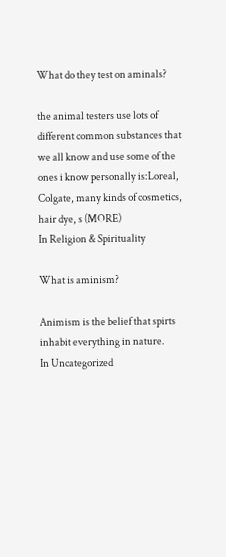What do they test on aminals?

the animal testers use lots of different common substances that we all know and use some of the ones i know personally is:Loreal, Colgate, many kinds of cosmetics, hair dye, s (MORE)
In Religion & Spirituality

What is aminism?

Animism is the belief that spirts inhabit everything in nature.
In Uncategorized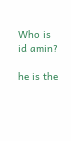Who is id amin?

he is the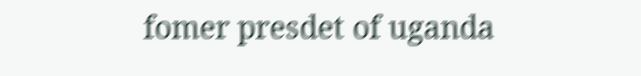fomer presdet of uganda